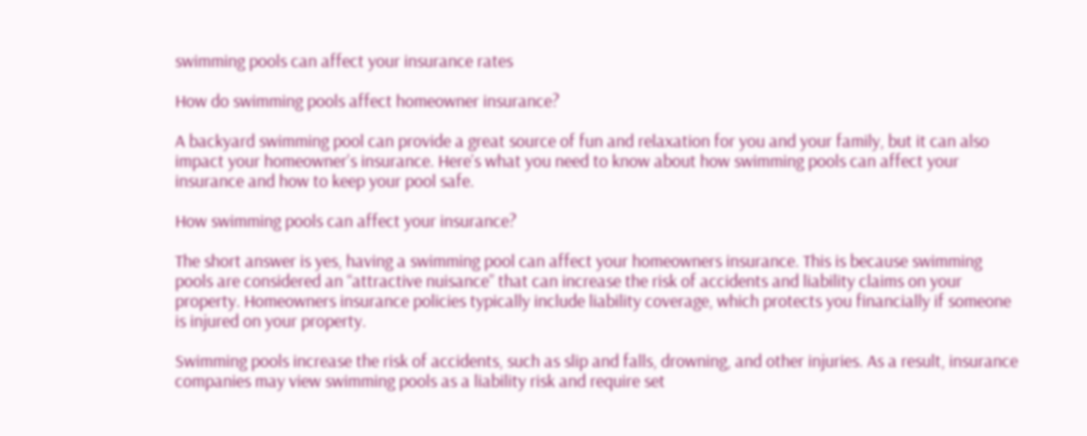swimming pools can affect your insurance rates

How do swimming pools affect homeowner insurance?

A backyard swimming pool can provide a great source of fun and relaxation for you and your family, but it can also impact your homeowner’s insurance. Here’s what you need to know about how swimming pools can affect your insurance and how to keep your pool safe.

How swimming pools can affect your insurance?

The short answer is yes, having a swimming pool can affect your homeowners insurance. This is because swimming pools are considered an “attractive nuisance” that can increase the risk of accidents and liability claims on your property. Homeowners insurance policies typically include liability coverage, which protects you financially if someone is injured on your property.

Swimming pools increase the risk of accidents, such as slip and falls, drowning, and other injuries. As a result, insurance companies may view swimming pools as a liability risk and require set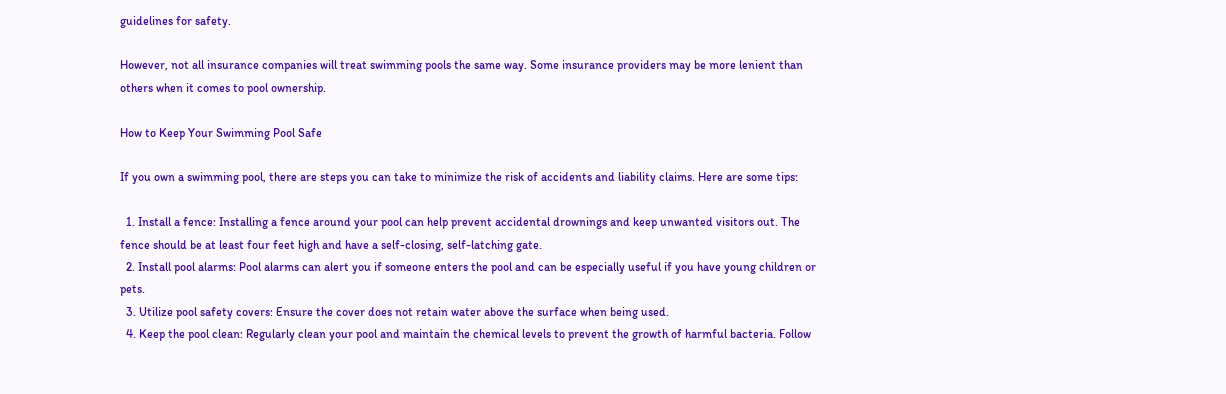guidelines for safety.

However, not all insurance companies will treat swimming pools the same way. Some insurance providers may be more lenient than others when it comes to pool ownership.

How to Keep Your Swimming Pool Safe

If you own a swimming pool, there are steps you can take to minimize the risk of accidents and liability claims. Here are some tips:

  1. Install a fence: Installing a fence around your pool can help prevent accidental drownings and keep unwanted visitors out. The fence should be at least four feet high and have a self-closing, self-latching gate.
  2. Install pool alarms: Pool alarms can alert you if someone enters the pool and can be especially useful if you have young children or pets.
  3. Utilize pool safety covers: Ensure the cover does not retain water above the surface when being used.
  4. Keep the pool clean: Regularly clean your pool and maintain the chemical levels to prevent the growth of harmful bacteria. Follow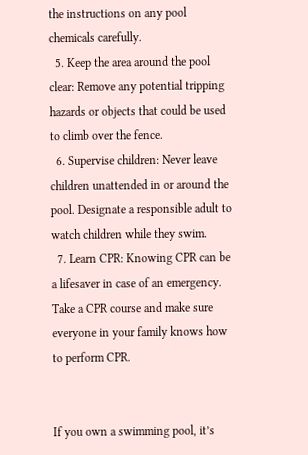the instructions on any pool chemicals carefully.
  5. Keep the area around the pool clear: Remove any potential tripping hazards or objects that could be used to climb over the fence.
  6. Supervise children: Never leave children unattended in or around the pool. Designate a responsible adult to watch children while they swim.
  7. Learn CPR: Knowing CPR can be a lifesaver in case of an emergency. Take a CPR course and make sure everyone in your family knows how to perform CPR.


If you own a swimming pool, it’s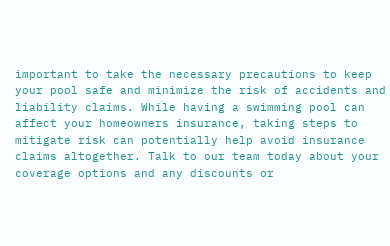important to take the necessary precautions to keep your pool safe and minimize the risk of accidents and liability claims. While having a swimming pool can affect your homeowners insurance, taking steps to mitigate risk can potentially help avoid insurance claims altogether. Talk to our team today about your coverage options and any discounts or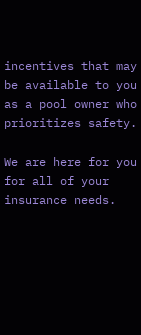incentives that may be available to you as a pool owner who prioritizes safety.

We are here for you for all of your insurance needs.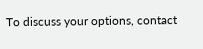To discuss your options, contact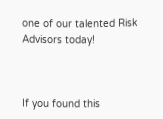one of our talented Risk Advisors today!



If you found this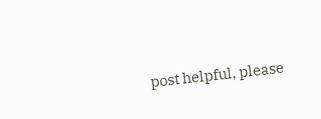post helpful, please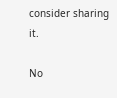consider sharing it.

No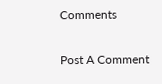Comments

Post A Comment